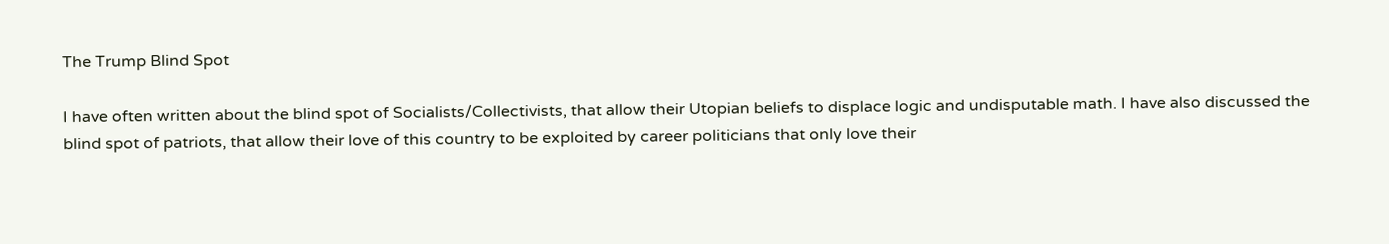The Trump Blind Spot

I have often written about the blind spot of Socialists/Collectivists, that allow their Utopian beliefs to displace logic and undisputable math. I have also discussed the blind spot of patriots, that allow their love of this country to be exploited by career politicians that only love their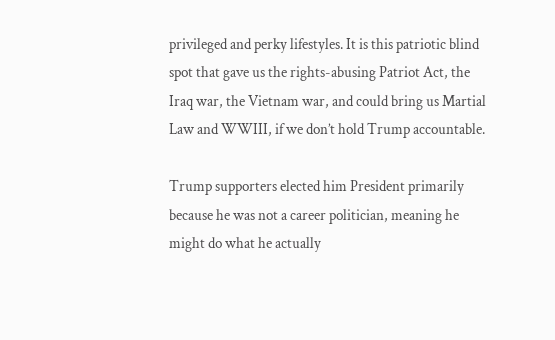privileged and perky lifestyles. It is this patriotic blind spot that gave us the rights-abusing Patriot Act, the Iraq war, the Vietnam war, and could bring us Martial Law and WWIII, if we don’t hold Trump accountable.

Trump supporters elected him President primarily because he was not a career politician, meaning he might do what he actually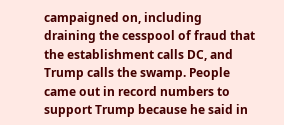campaigned on, including draining the cesspool of fraud that the establishment calls DC, and Trump calls the swamp. People came out in record numbers to support Trump because he said in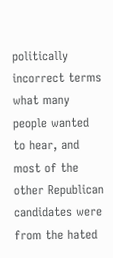politically incorrect terms what many people wanted to hear, and most of the other Republican candidates were from the hated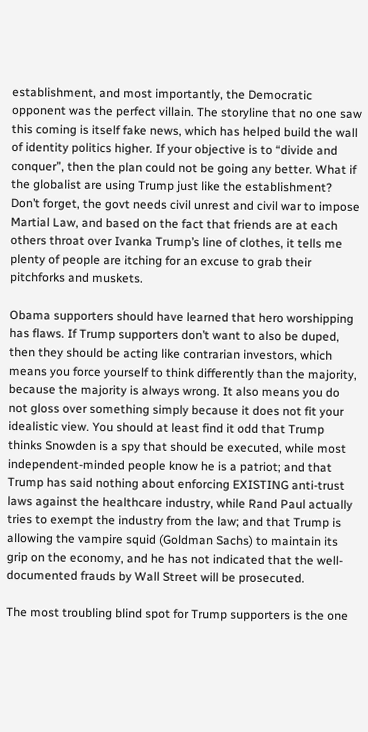establishment, and most importantly, the Democratic opponent was the perfect villain. The storyline that no one saw this coming is itself fake news, which has helped build the wall of identity politics higher. If your objective is to “divide and conquer”, then the plan could not be going any better. What if the globalist are using Trump just like the establishment?  Don’t forget, the govt needs civil unrest and civil war to impose Martial Law, and based on the fact that friends are at each others throat over Ivanka Trump’s line of clothes, it tells me plenty of people are itching for an excuse to grab their pitchforks and muskets.

Obama supporters should have learned that hero worshipping has flaws. If Trump supporters don’t want to also be duped, then they should be acting like contrarian investors, which means you force yourself to think differently than the majority, because the majority is always wrong. It also means you do not gloss over something simply because it does not fit your idealistic view. You should at least find it odd that Trump thinks Snowden is a spy that should be executed, while most independent-minded people know he is a patriot; and that Trump has said nothing about enforcing EXISTING anti-trust laws against the healthcare industry, while Rand Paul actually tries to exempt the industry from the law; and that Trump is allowing the vampire squid (Goldman Sachs) to maintain its grip on the economy, and he has not indicated that the well-documented frauds by Wall Street will be prosecuted.

The most troubling blind spot for Trump supporters is the one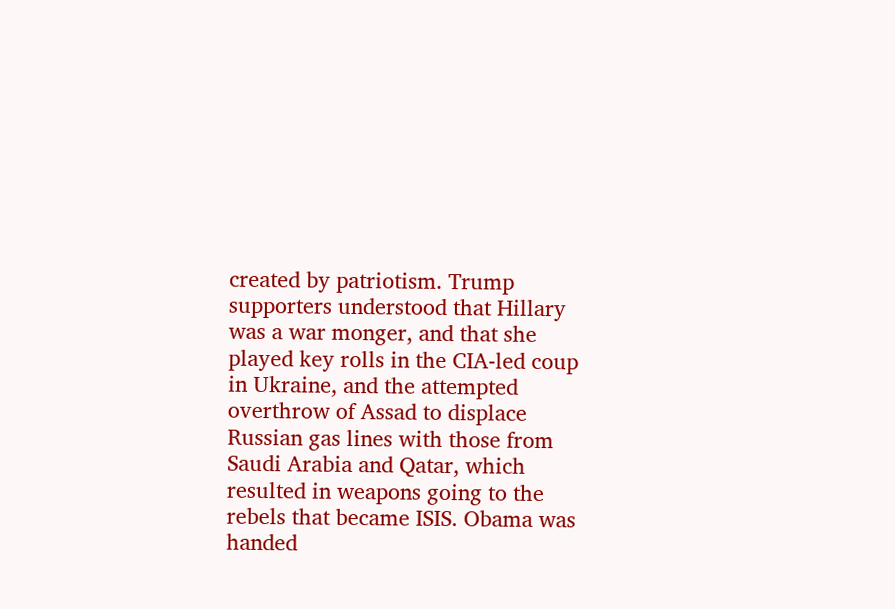created by patriotism. Trump supporters understood that Hillary was a war monger, and that she played key rolls in the CIA-led coup in Ukraine, and the attempted overthrow of Assad to displace Russian gas lines with those from Saudi Arabia and Qatar, which resulted in weapons going to the rebels that became ISIS. Obama was handed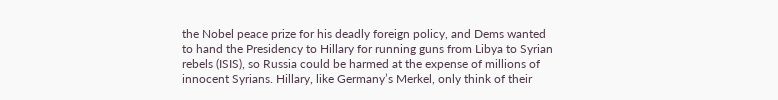the Nobel peace prize for his deadly foreign policy, and Dems wanted to hand the Presidency to Hillary for running guns from Libya to Syrian rebels (ISIS), so Russia could be harmed at the expense of millions of innocent Syrians. Hillary, like Germany’s Merkel, only think of their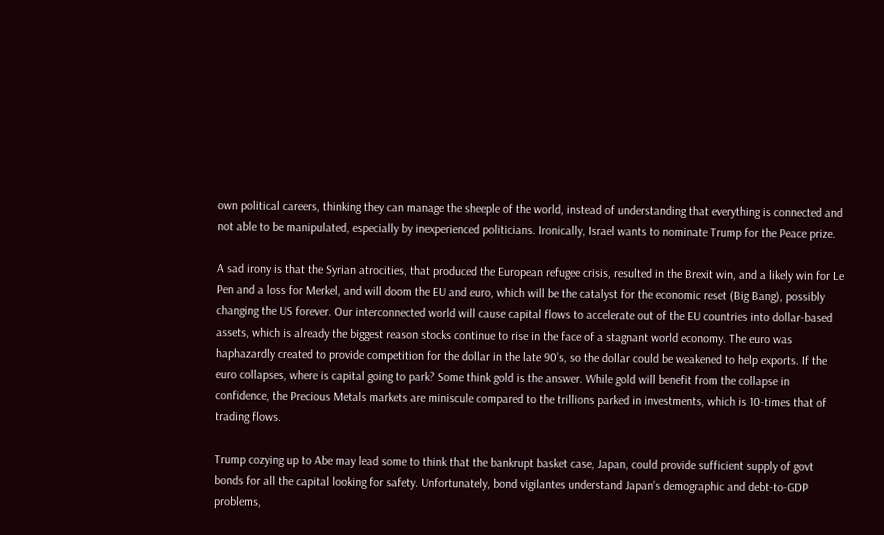own political careers, thinking they can manage the sheeple of the world, instead of understanding that everything is connected and not able to be manipulated, especially by inexperienced politicians. Ironically, Israel wants to nominate Trump for the Peace prize.

A sad irony is that the Syrian atrocities, that produced the European refugee crisis, resulted in the Brexit win, and a likely win for Le Pen and a loss for Merkel, and will doom the EU and euro, which will be the catalyst for the economic reset (Big Bang), possibly changing the US forever. Our interconnected world will cause capital flows to accelerate out of the EU countries into dollar-based assets, which is already the biggest reason stocks continue to rise in the face of a stagnant world economy. The euro was haphazardly created to provide competition for the dollar in the late 90’s, so the dollar could be weakened to help exports. If the euro collapses, where is capital going to park? Some think gold is the answer. While gold will benefit from the collapse in confidence, the Precious Metals markets are miniscule compared to the trillions parked in investments, which is 10-times that of trading flows.

Trump cozying up to Abe may lead some to think that the bankrupt basket case, Japan, could provide sufficient supply of govt bonds for all the capital looking for safety. Unfortunately, bond vigilantes understand Japan’s demographic and debt-to-GDP problems,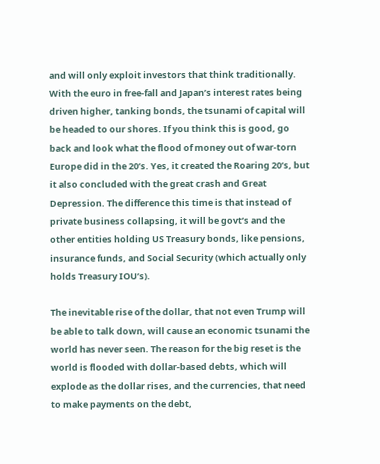and will only exploit investors that think traditionally. With the euro in free-fall and Japan’s interest rates being driven higher, tanking bonds, the tsunami of capital will be headed to our shores. If you think this is good, go back and look what the flood of money out of war-torn Europe did in the 20’s. Yes, it created the Roaring 20’s, but it also concluded with the great crash and Great Depression. The difference this time is that instead of private business collapsing, it will be govt’s and the other entities holding US Treasury bonds, like pensions, insurance funds, and Social Security (which actually only holds Treasury IOU’s).

The inevitable rise of the dollar, that not even Trump will be able to talk down, will cause an economic tsunami the world has never seen. The reason for the big reset is the world is flooded with dollar-based debts, which will explode as the dollar rises, and the currencies, that need to make payments on the debt,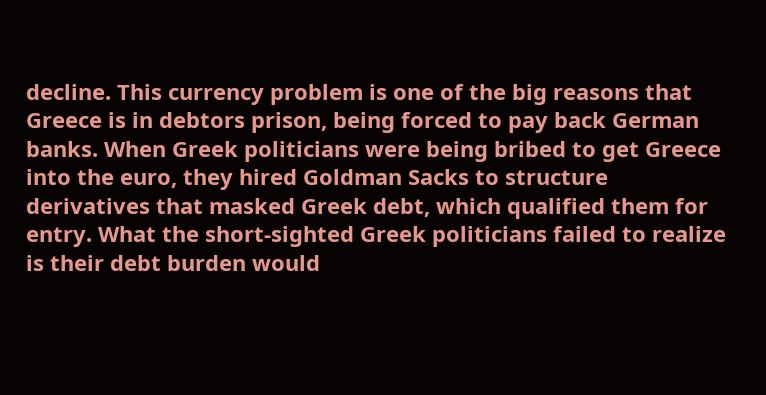decline. This currency problem is one of the big reasons that Greece is in debtors prison, being forced to pay back German banks. When Greek politicians were being bribed to get Greece into the euro, they hired Goldman Sacks to structure derivatives that masked Greek debt, which qualified them for entry. What the short-sighted Greek politicians failed to realize is their debt burden would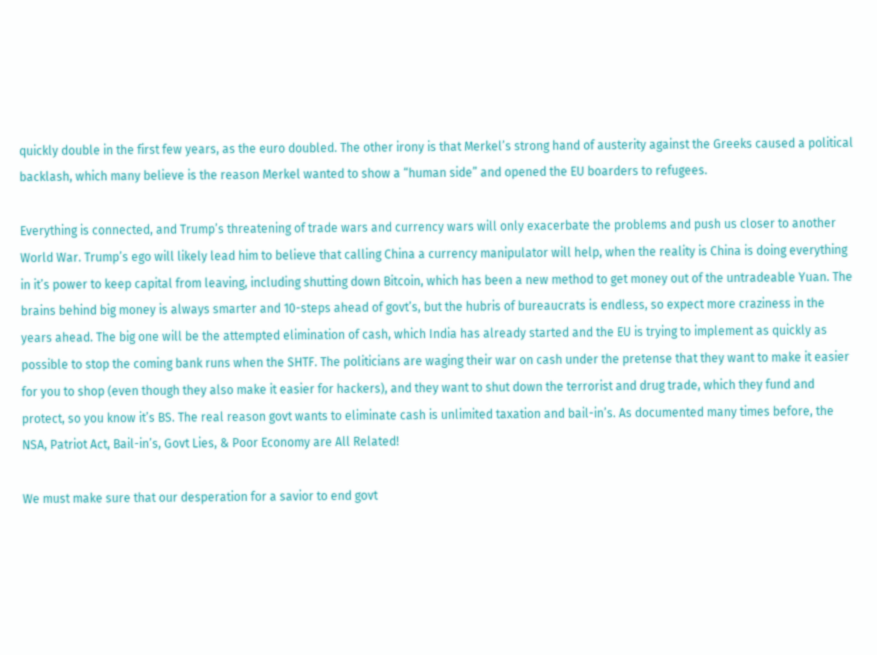quickly double in the first few years, as the euro doubled. The other irony is that Merkel’s strong hand of austerity against the Greeks caused a political backlash, which many believe is the reason Merkel wanted to show a “human side” and opened the EU boarders to refugees.

Everything is connected, and Trump’s threatening of trade wars and currency wars will only exacerbate the problems and push us closer to another World War. Trump’s ego will likely lead him to believe that calling China a currency manipulator will help, when the reality is China is doing everything in it’s power to keep capital from leaving, including shutting down Bitcoin, which has been a new method to get money out of the untradeable Yuan. The brains behind big money is always smarter and 10-steps ahead of govt’s, but the hubris of bureaucrats is endless, so expect more craziness in the years ahead. The big one will be the attempted elimination of cash, which India has already started and the EU is trying to implement as quickly as possible to stop the coming bank runs when the SHTF. The politicians are waging their war on cash under the pretense that they want to make it easier for you to shop (even though they also make it easier for hackers), and they want to shut down the terrorist and drug trade, which they fund and protect, so you know it’s BS. The real reason govt wants to eliminate cash is unlimited taxation and bail-in’s. As documented many times before, the NSA, Patriot Act, Bail-in’s, Govt Lies, & Poor Economy are All Related!

We must make sure that our desperation for a savior to end govt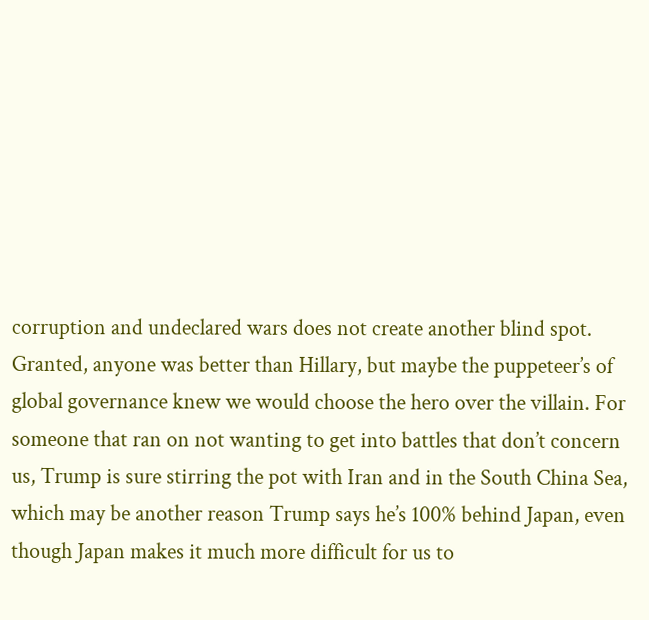corruption and undeclared wars does not create another blind spot. Granted, anyone was better than Hillary, but maybe the puppeteer’s of global governance knew we would choose the hero over the villain. For someone that ran on not wanting to get into battles that don’t concern us, Trump is sure stirring the pot with Iran and in the South China Sea, which may be another reason Trump says he’s 100% behind Japan, even though Japan makes it much more difficult for us to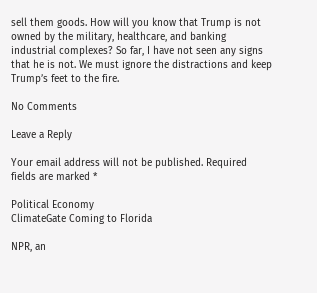sell them goods. How will you know that Trump is not owned by the military, healthcare, and banking industrial complexes? So far, I have not seen any signs that he is not. We must ignore the distractions and keep Trump’s feet to the fire.

No Comments

Leave a Reply

Your email address will not be published. Required fields are marked *

Political Economy
ClimateGate Coming to Florida

NPR, an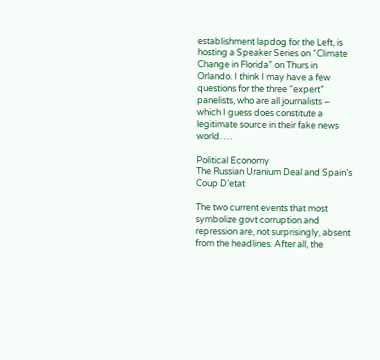establishment lapdog for the Left, is hosting a Speaker Series on “Climate Change in Florida” on Thurs in Orlando. I think I may have a few questions for the three “expert” panelists, who are all journalists – which I guess does constitute a legitimate source in their fake news world. …

Political Economy
The Russian Uranium Deal and Spain’s Coup D’etat

The two current events that most symbolize govt corruption and repression are, not surprisingly, absent from the headlines. After all, the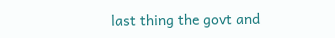last thing the govt and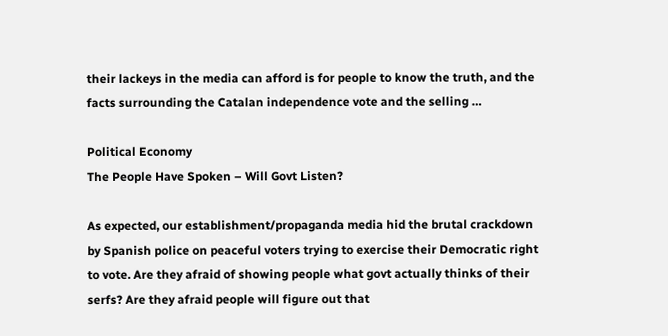their lackeys in the media can afford is for people to know the truth, and the facts surrounding the Catalan independence vote and the selling …

Political Economy
The People Have Spoken – Will Govt Listen?

As expected, our establishment/propaganda media hid the brutal crackdown by Spanish police on peaceful voters trying to exercise their Democratic right to vote. Are they afraid of showing people what govt actually thinks of their serfs? Are they afraid people will figure out that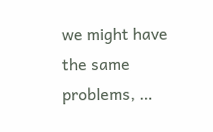we might have the same problems, …